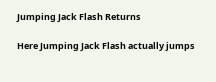Jumping Jack Flash Returns

Here Jumping Jack Flash actually jumps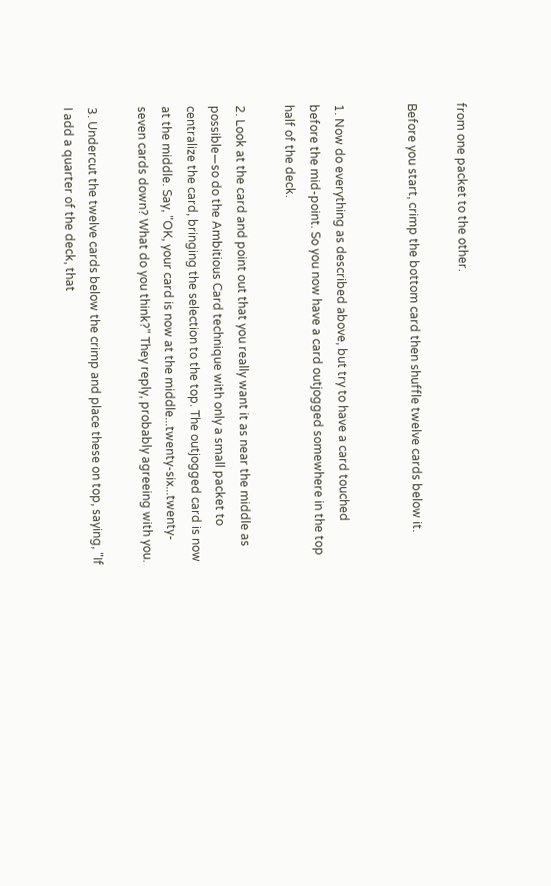from one packet to the other.

Before you start, crimp the bottom card then shuffle twelve cards below it.


1. Now do everything as described above, but try to have a card touched before the mid-point. So you now have a card outjogged somewhere in the top half of the deck.

2. Look at the card and point out that you really want it as near the middle as possible—so do the Ambitious Card technique with only a small packet to centralize the card, bringing the selection to the top. The outjogged card is now at the middle. Say, "OK, your card is now at the middle...twenty-six...twenty-seven cards down? What do you think?" They reply, probably agreeing with you.

3. Undercut the twelve cards below the crimp and place these on top, saying, "If I add a quarter of the deck, that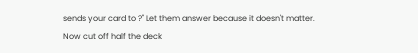sends your card to ?" Let them answer because it doesn't matter. Now cut off half the deck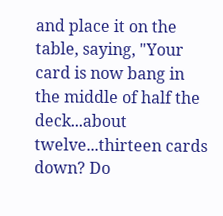and place it on the table, saying, "Your card is now bang in the middle of half the deck...about twelve...thirteen cards down? Do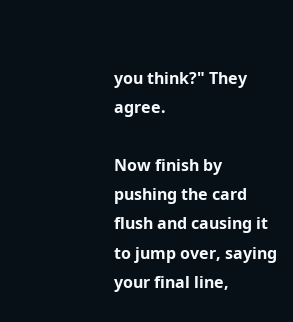you think?" They agree.

Now finish by pushing the card flush and causing it to jump over, saying your final line,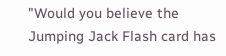"Would you believe the Jumping Jack Flash card has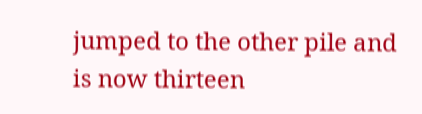jumped to the other pile and is now thirteen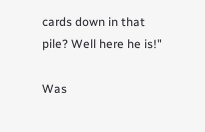cards down in that pile? Well here he is!"

Was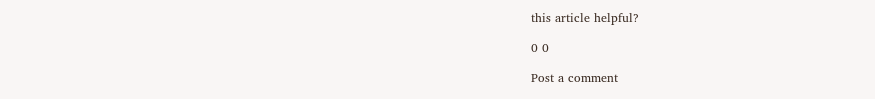this article helpful?

0 0

Post a comment